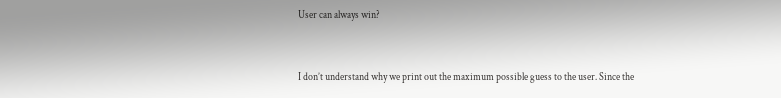User can always win?


I don’t understand why we print out the maximum possible guess to the user. Since the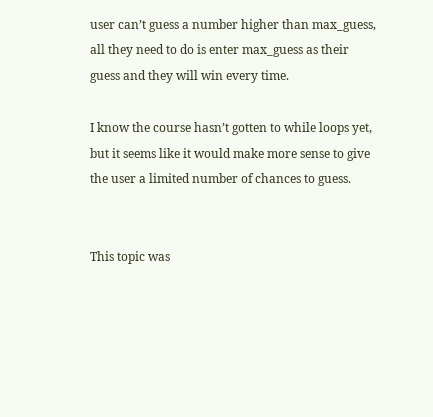user can’t guess a number higher than max_guess, all they need to do is enter max_guess as their guess and they will win every time.

I know the course hasn’t gotten to while loops yet, but it seems like it would make more sense to give the user a limited number of chances to guess.


This topic was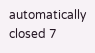automatically closed 7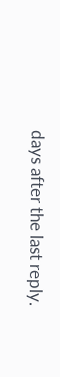days after the last reply.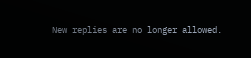New replies are no longer allowed.